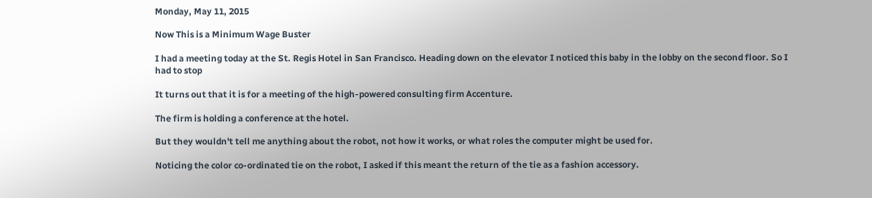Monday, May 11, 2015

Now This is a Minimum Wage Buster

I had a meeting today at the St. Regis Hotel in San Francisco. Heading down on the elevator I noticed this baby in the lobby on the second floor. So I had to stop

It turns out that it is for a meeting of the high-powered consulting firm Accenture.

The firm is holding a conference at the hotel.

But they wouldn't tell me anything about the robot, not how it works, or what roles the computer might be used for.

Noticing the color co-ordinated tie on the robot, I asked if this meant the return of the tie as a fashion accessory.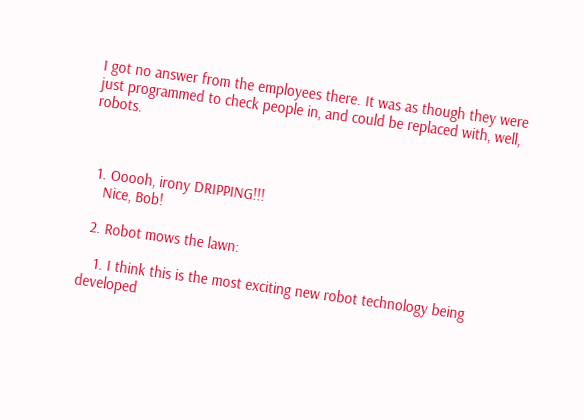I got no answer from the employees there. It was as though they were just programmed to check people in, and could be replaced with, well, robots.



  1. Ooooh, irony DRIPPING!!!
    Nice, Bob!

  2. Robot mows the lawn:

    1. I think this is the most exciting new robot technology being developed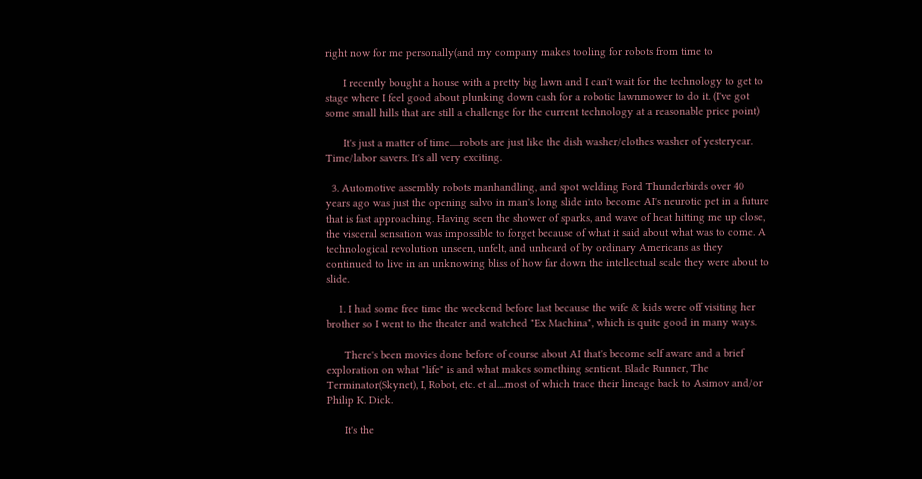right now for me personally(and my company makes tooling for robots from time to

      I recently bought a house with a pretty big lawn and I can't wait for the technology to get to stage where I feel good about plunking down cash for a robotic lawnmower to do it. (I've got some small hills that are still a challenge for the current technology at a reasonable price point)

      It's just a matter of time.....robots are just like the dish washer/clothes washer of yesteryear. Time/labor savers. It's all very exciting.

  3. Automotive assembly robots manhandling, and spot welding Ford Thunderbirds over 40 years ago was just the opening salvo in man's long slide into become AI's neurotic pet in a future that is fast approaching. Having seen the shower of sparks, and wave of heat hitting me up close, the visceral sensation was impossible to forget because of what it said about what was to come. A technological revolution unseen, unfelt, and unheard of by ordinary Americans as they continued to live in an unknowing bliss of how far down the intellectual scale they were about to slide.

    1. I had some free time the weekend before last because the wife & kids were off visiting her brother so I went to the theater and watched "Ex Machina", which is quite good in many ways.

      There's been movies done before of course about AI that's become self aware and a brief exploration on what "life" is and what makes something sentient. Blade Runner, The Terminator(Skynet), I, Robot, etc. et al....most of which trace their lineage back to Asimov and/or Philip K. Dick.

      It's the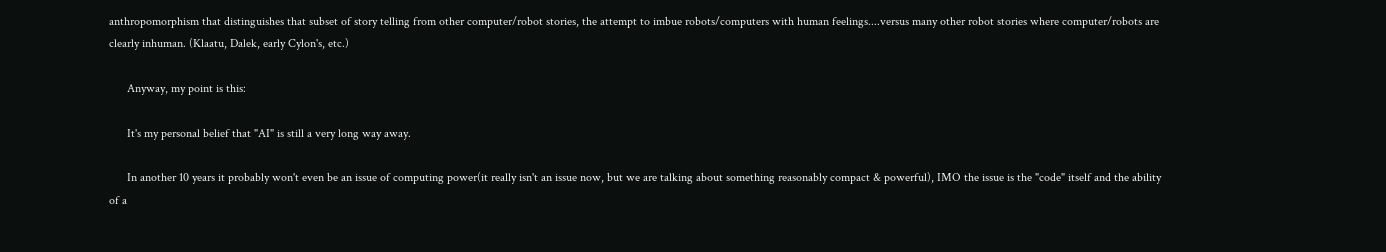anthropomorphism that distinguishes that subset of story telling from other computer/robot stories, the attempt to imbue robots/computers with human feelings....versus many other robot stories where computer/robots are clearly inhuman. (Klaatu, Dalek, early Cylon's, etc.)

      Anyway, my point is this:

      It's my personal belief that "AI" is still a very long way away.

      In another 10 years it probably won't even be an issue of computing power(it really isn't an issue now, but we are talking about something reasonably compact & powerful), IMO the issue is the "code" itself and the ability of a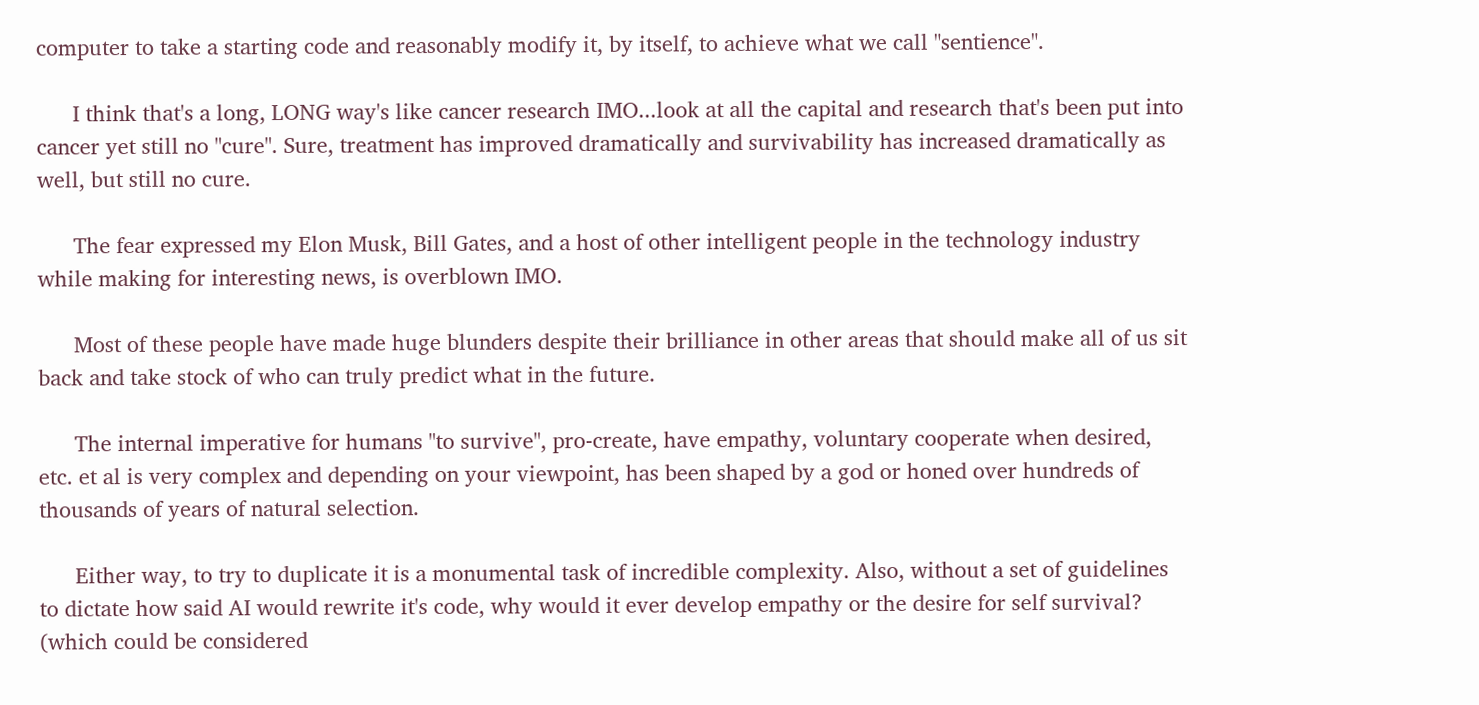computer to take a starting code and reasonably modify it, by itself, to achieve what we call "sentience".

      I think that's a long, LONG way's like cancer research IMO...look at all the capital and research that's been put into cancer yet still no "cure". Sure, treatment has improved dramatically and survivability has increased dramatically as well, but still no cure.

      The fear expressed my Elon Musk, Bill Gates, and a host of other intelligent people in the technology industry while making for interesting news, is overblown IMO.

      Most of these people have made huge blunders despite their brilliance in other areas that should make all of us sit back and take stock of who can truly predict what in the future.

      The internal imperative for humans "to survive", pro-create, have empathy, voluntary cooperate when desired, etc. et al is very complex and depending on your viewpoint, has been shaped by a god or honed over hundreds of thousands of years of natural selection.

      Either way, to try to duplicate it is a monumental task of incredible complexity. Also, without a set of guidelines to dictate how said AI would rewrite it's code, why would it ever develop empathy or the desire for self survival? (which could be considered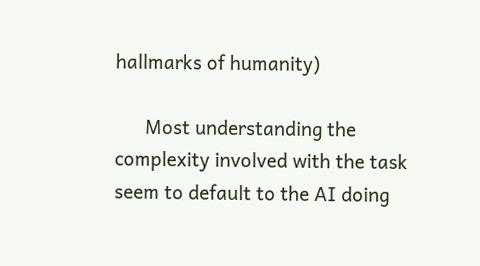hallmarks of humanity)

      Most understanding the complexity involved with the task seem to default to the AI doing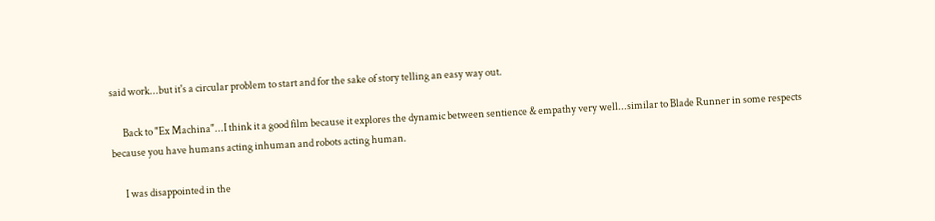said work...but it's a circular problem to start and for the sake of story telling an easy way out.

      Back to "Ex Machina"...I think it a good film because it explores the dynamic between sentience & empathy very well...similar to Blade Runner in some respects because you have humans acting inhuman and robots acting human.

      I was disappointed in the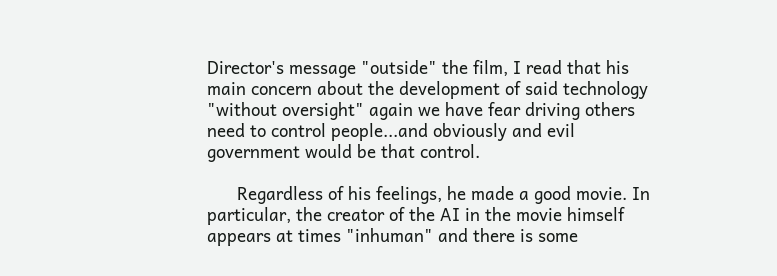Director's message "outside" the film, I read that his main concern about the development of said technology "without oversight" again we have fear driving others need to control people...and obviously and evil government would be that control.

      Regardless of his feelings, he made a good movie. In particular, the creator of the AI in the movie himself appears at times "inhuman" and there is some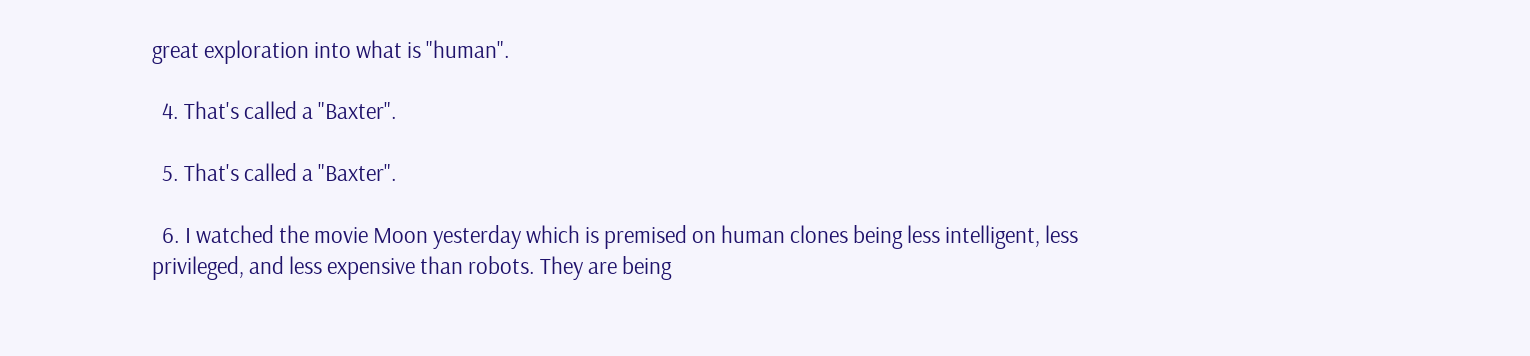great exploration into what is "human".

  4. That's called a "Baxter".

  5. That's called a "Baxter".

  6. I watched the movie Moon yesterday which is premised on human clones being less intelligent, less privileged, and less expensive than robots. They are being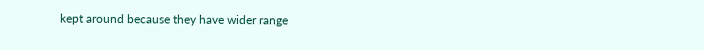kept around because they have wider range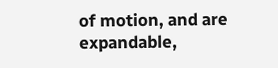of motion, and are expandable,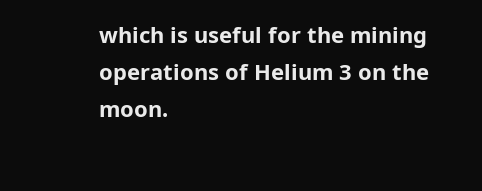which is useful for the mining operations of Helium 3 on the moon.